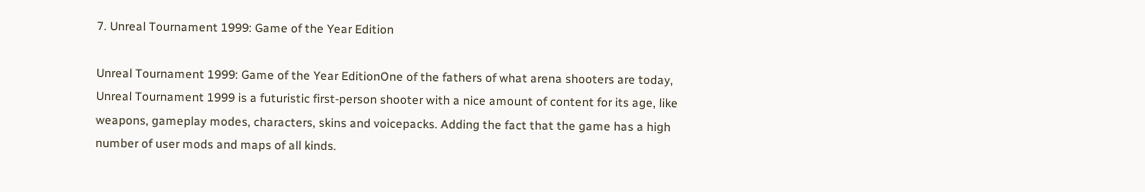7. Unreal Tournament 1999: Game of the Year Edition

Unreal Tournament 1999: Game of the Year EditionOne of the fathers of what arena shooters are today, Unreal Tournament 1999 is a futuristic first-person shooter with a nice amount of content for its age, like weapons, gameplay modes, characters, skins and voicepacks. Adding the fact that the game has a high number of user mods and maps of all kinds.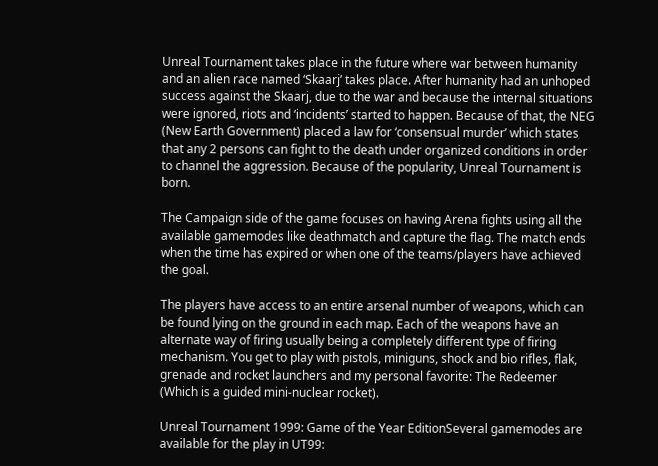Unreal Tournament takes place in the future where war between humanity and an alien race named ‘Skaarj’ takes place. After humanity had an unhoped success against the Skaarj, due to the war and because the internal situations were ignored, riots and ‘incidents’ started to happen. Because of that, the NEG (New Earth Government) placed a law for ‘consensual murder’ which states that any 2 persons can fight to the death under organized conditions in order to channel the aggression. Because of the popularity, Unreal Tournament is born.

The Campaign side of the game focuses on having Arena fights using all the available gamemodes like deathmatch and capture the flag. The match ends when the time has expired or when one of the teams/players have achieved the goal.

The players have access to an entire arsenal number of weapons, which can be found lying on the ground in each map. Each of the weapons have an alternate way of firing usually being a completely different type of firing mechanism. You get to play with pistols, miniguns, shock and bio rifles, flak, grenade and rocket launchers and my personal favorite: The Redeemer (Which is a guided mini-nuclear rocket).

Unreal Tournament 1999: Game of the Year EditionSeveral gamemodes are available for the play in UT99: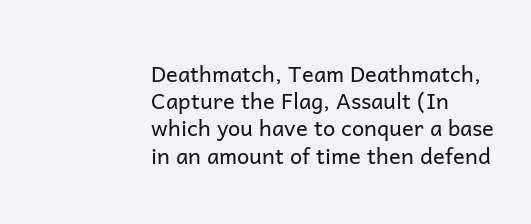Deathmatch, Team Deathmatch, Capture the Flag, Assault (In which you have to conquer a base in an amount of time then defend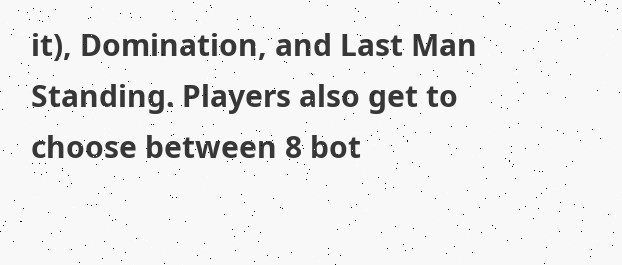it), Domination, and Last Man Standing. Players also get to choose between 8 bot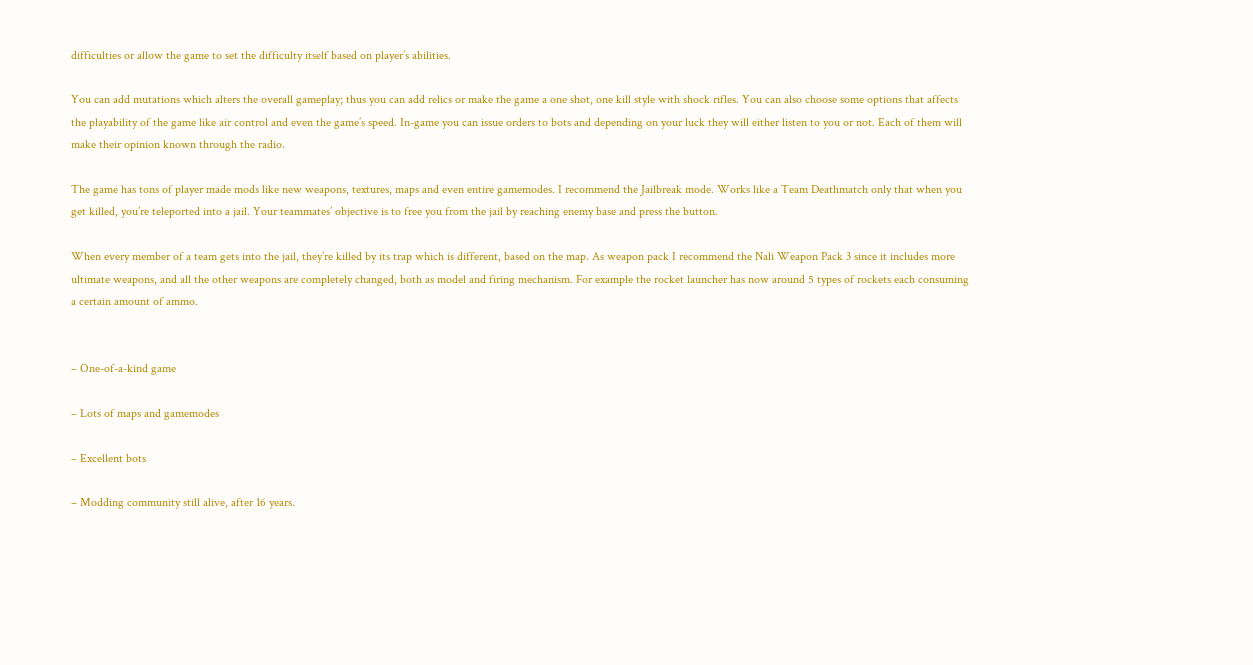difficulties or allow the game to set the difficulty itself based on player’s abilities.

You can add mutations which alters the overall gameplay; thus you can add relics or make the game a one shot, one kill style with shock rifles. You can also choose some options that affects the playability of the game like air control and even the game’s speed. In-game you can issue orders to bots and depending on your luck they will either listen to you or not. Each of them will make their opinion known through the radio.

The game has tons of player made mods like new weapons, textures, maps and even entire gamemodes. I recommend the Jailbreak mode. Works like a Team Deathmatch only that when you get killed, you’re teleported into a jail. Your teammates’ objective is to free you from the jail by reaching enemy base and press the button.

When every member of a team gets into the jail, they’re killed by its trap which is different, based on the map. As weapon pack I recommend the Nali Weapon Pack 3 since it includes more ultimate weapons, and all the other weapons are completely changed, both as model and firing mechanism. For example the rocket launcher has now around 5 types of rockets each consuming a certain amount of ammo.


– One-of-a-kind game

– Lots of maps and gamemodes

– Excellent bots

– Modding community still alive, after 16 years.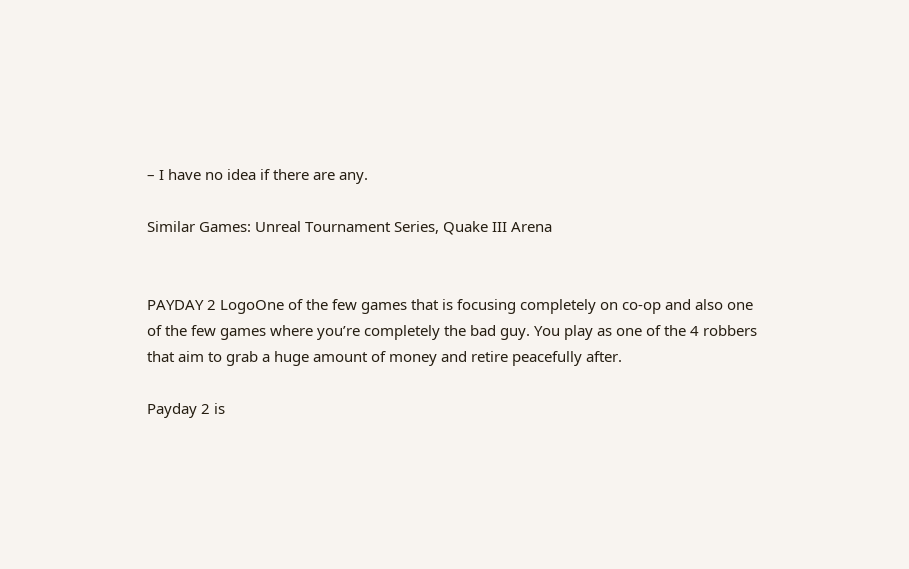– I have no idea if there are any.

Similar Games: Unreal Tournament Series, Quake III Arena


PAYDAY 2 LogoOne of the few games that is focusing completely on co-op and also one of the few games where you’re completely the bad guy. You play as one of the 4 robbers that aim to grab a huge amount of money and retire peacefully after.

Payday 2 is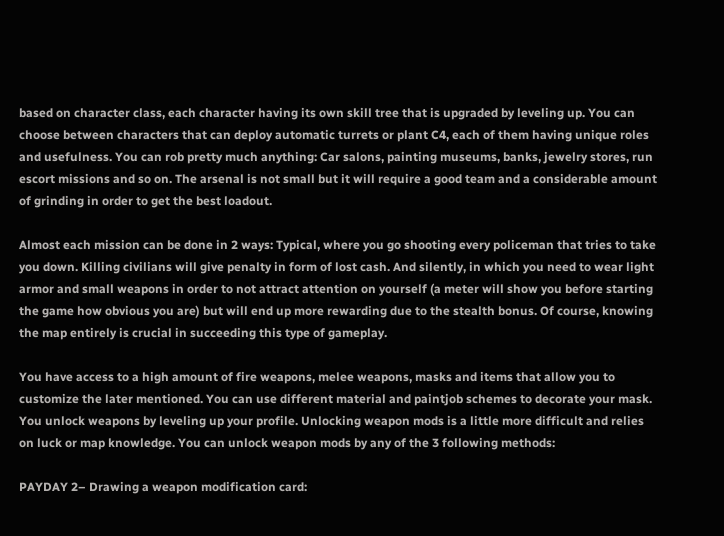based on character class, each character having its own skill tree that is upgraded by leveling up. You can choose between characters that can deploy automatic turrets or plant C4, each of them having unique roles and usefulness. You can rob pretty much anything: Car salons, painting museums, banks, jewelry stores, run escort missions and so on. The arsenal is not small but it will require a good team and a considerable amount of grinding in order to get the best loadout.

Almost each mission can be done in 2 ways: Typical, where you go shooting every policeman that tries to take you down. Killing civilians will give penalty in form of lost cash. And silently, in which you need to wear light armor and small weapons in order to not attract attention on yourself (a meter will show you before starting the game how obvious you are) but will end up more rewarding due to the stealth bonus. Of course, knowing the map entirely is crucial in succeeding this type of gameplay.

You have access to a high amount of fire weapons, melee weapons, masks and items that allow you to customize the later mentioned. You can use different material and paintjob schemes to decorate your mask. You unlock weapons by leveling up your profile. Unlocking weapon mods is a little more difficult and relies on luck or map knowledge. You can unlock weapon mods by any of the 3 following methods:

PAYDAY 2– Drawing a weapon modification card: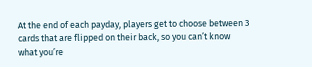At the end of each payday, players get to choose between 3 cards that are flipped on their back, so you can’t know what you’re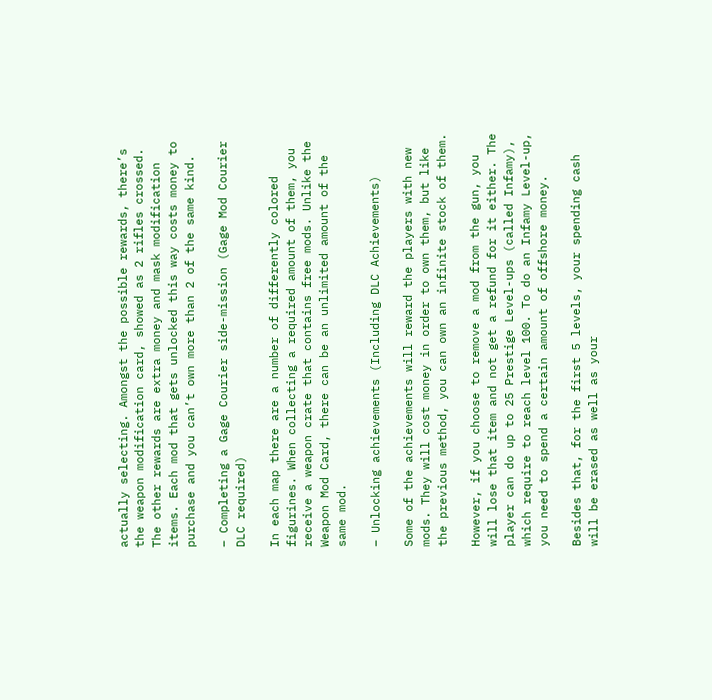actually selecting. Amongst the possible rewards, there’s the weapon modification card, showed as 2 rifles crossed. The other rewards are extra money and mask modification items. Each mod that gets unlocked this way costs money to purchase and you can’t own more than 2 of the same kind.

– Completing a Gage Courier side-mission (Gage Mod Courier DLC required)

In each map there are a number of differently colored figurines. When collecting a required amount of them, you receive a weapon crate that contains free mods. Unlike the Weapon Mod Card, there can be an unlimited amount of the same mod.

– Unlocking achievements (Including DLC Achievements)

Some of the achievements will reward the players with new mods. They will cost money in order to own them, but like the previous method, you can own an infinite stock of them.

However, if you choose to remove a mod from the gun, you will lose that item and not get a refund for it either. The player can do up to 25 Prestige Level-ups (called Infamy), which require to reach level 100. To do an Infamy Level-up, you need to spend a certain amount of offshore money.

Besides that, for the first 5 levels, your spending cash will be erased as well as your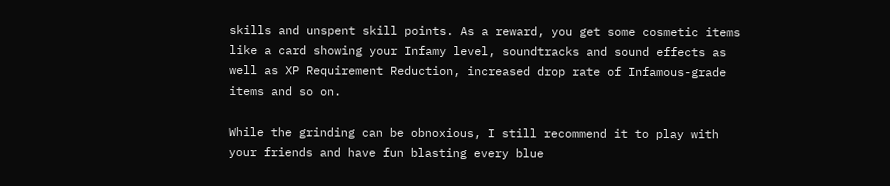skills and unspent skill points. As a reward, you get some cosmetic items like a card showing your Infamy level, soundtracks and sound effects as well as XP Requirement Reduction, increased drop rate of Infamous-grade items and so on.

While the grinding can be obnoxious, I still recommend it to play with your friends and have fun blasting every blue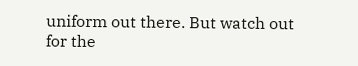uniform out there. But watch out for the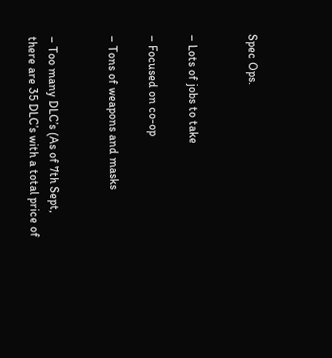Spec Ops.


– Lots of jobs to take

– Focused on co-op

– Tons of weapons and masks


– Too many DLC’s (As of 7th Sept, there are 35 DLC’s with a total price of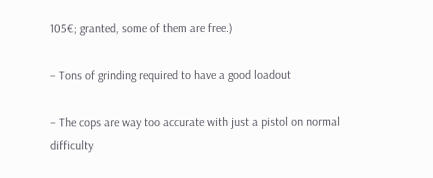105€; granted, some of them are free.)

– Tons of grinding required to have a good loadout

– The cops are way too accurate with just a pistol on normal difficulty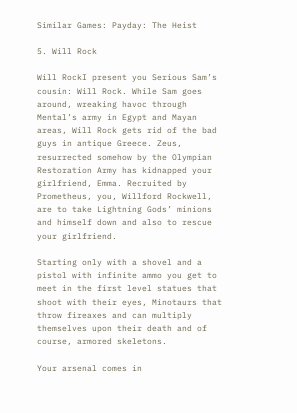Similar Games: Payday: The Heist

5. Will Rock

Will RockI present you Serious Sam’s cousin: Will Rock. While Sam goes around, wreaking havoc through Mental’s army in Egypt and Mayan areas, Will Rock gets rid of the bad guys in antique Greece. Zeus, resurrected somehow by the Olympian Restoration Army has kidnapped your girlfriend, Emma. Recruited by Prometheus, you, Willford Rockwell, are to take Lightning Gods’ minions and himself down and also to rescue your girlfriend.

Starting only with a shovel and a pistol with infinite ammo you get to meet in the first level statues that shoot with their eyes, Minotaurs that throw fireaxes and can multiply themselves upon their death and of course, armored skeletons.

Your arsenal comes in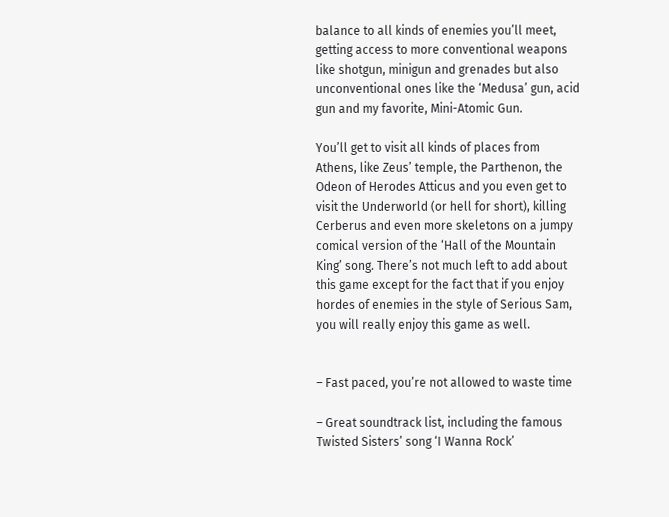balance to all kinds of enemies you’ll meet, getting access to more conventional weapons like shotgun, minigun and grenades but also unconventional ones like the ‘Medusa’ gun, acid gun and my favorite, Mini-Atomic Gun.

You’ll get to visit all kinds of places from Athens, like Zeus’ temple, the Parthenon, the Odeon of Herodes Atticus and you even get to visit the Underworld (or hell for short), killing Cerberus and even more skeletons on a jumpy comical version of the ‘Hall of the Mountain King’ song. There’s not much left to add about this game except for the fact that if you enjoy hordes of enemies in the style of Serious Sam, you will really enjoy this game as well.


– Fast paced, you’re not allowed to waste time

– Great soundtrack list, including the famous Twisted Sisters’ song ‘I Wanna Rock’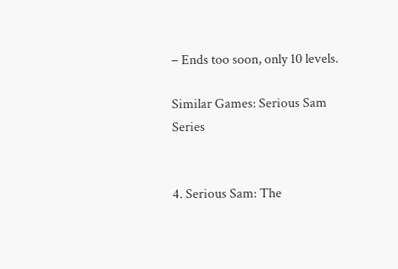– Ends too soon, only 10 levels.

Similar Games: Serious Sam Series


4. Serious Sam: The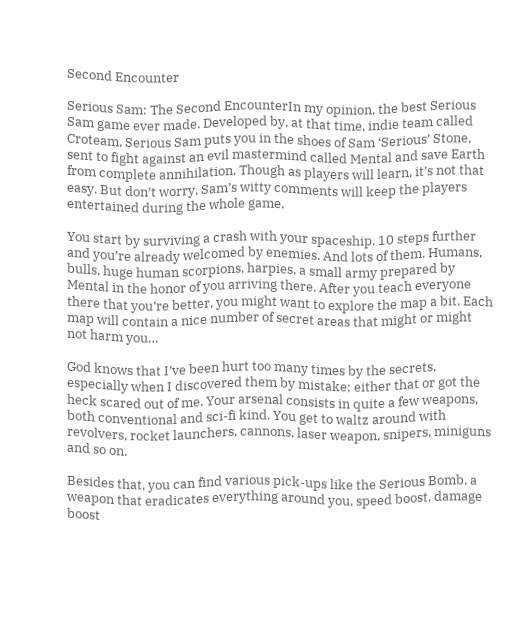Second Encounter

Serious Sam: The Second EncounterIn my opinion, the best Serious Sam game ever made. Developed by, at that time, indie team called Croteam, Serious Sam puts you in the shoes of Sam ‘Serious’ Stone, sent to fight against an evil mastermind called Mental and save Earth from complete annihilation. Though as players will learn, it’s not that easy. But don’t worry, Sam’s witty comments will keep the players entertained during the whole game.

You start by surviving a crash with your spaceship. 10 steps further and you’re already welcomed by enemies. And lots of them. Humans, bulls, huge human scorpions, harpies, a small army prepared by Mental in the honor of you arriving there. After you teach everyone there that you’re better, you might want to explore the map a bit. Each map will contain a nice number of secret areas that might or might not harm you…

God knows that I’ve been hurt too many times by the secrets, especially when I discovered them by mistake; either that or got the heck scared out of me. Your arsenal consists in quite a few weapons, both conventional and sci-fi kind. You get to waltz around with revolvers, rocket launchers, cannons, laser weapon, snipers, miniguns and so on.

Besides that, you can find various pick-ups like the Serious Bomb, a weapon that eradicates everything around you, speed boost, damage boost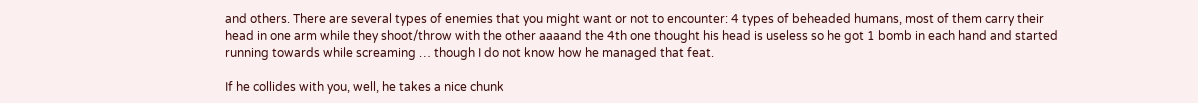and others. There are several types of enemies that you might want or not to encounter: 4 types of beheaded humans, most of them carry their head in one arm while they shoot/throw with the other aaaand the 4th one thought his head is useless so he got 1 bomb in each hand and started running towards while screaming … though I do not know how he managed that feat.

If he collides with you, well, he takes a nice chunk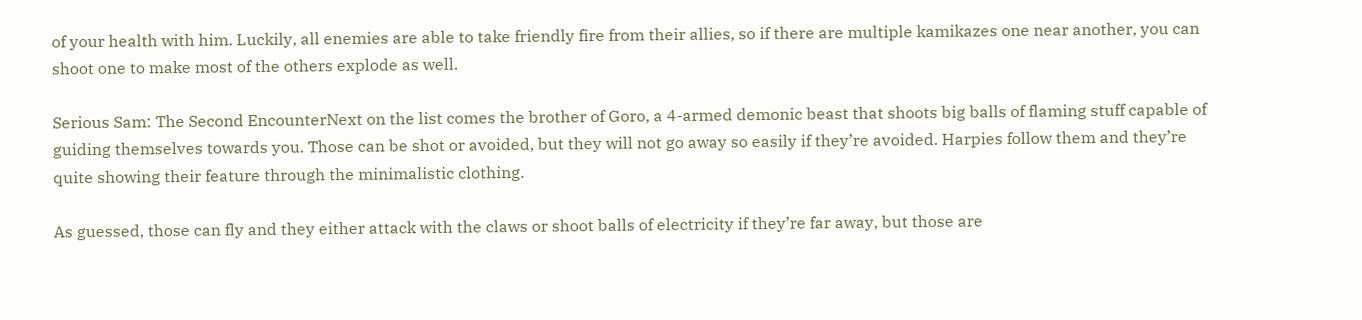of your health with him. Luckily, all enemies are able to take friendly fire from their allies, so if there are multiple kamikazes one near another, you can shoot one to make most of the others explode as well.

Serious Sam: The Second EncounterNext on the list comes the brother of Goro, a 4-armed demonic beast that shoots big balls of flaming stuff capable of guiding themselves towards you. Those can be shot or avoided, but they will not go away so easily if they’re avoided. Harpies follow them and they’re quite showing their feature through the minimalistic clothing.

As guessed, those can fly and they either attack with the claws or shoot balls of electricity if they’re far away, but those are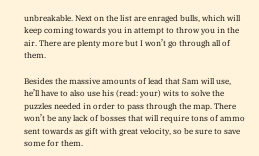unbreakable. Next on the list are enraged bulls, which will keep coming towards you in attempt to throw you in the air. There are plenty more but I won’t go through all of them.

Besides the massive amounts of lead that Sam will use, he’ll have to also use his (read: your) wits to solve the puzzles needed in order to pass through the map. There won’t be any lack of bosses that will require tons of ammo sent towards as gift with great velocity, so be sure to save some for them.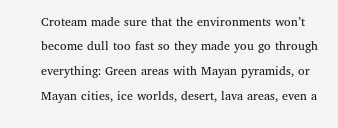Croteam made sure that the environments won’t become dull too fast so they made you go through everything: Green areas with Mayan pyramids, or Mayan cities, ice worlds, desert, lava areas, even a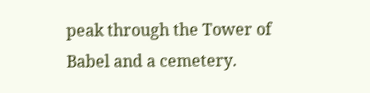peak through the Tower of Babel and a cemetery.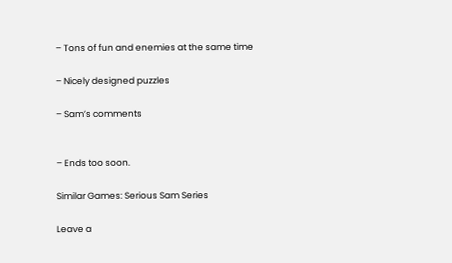– Tons of fun and enemies at the same time

– Nicely designed puzzles

– Sam’s comments


– Ends too soon.

Similar Games: Serious Sam Series

Leave a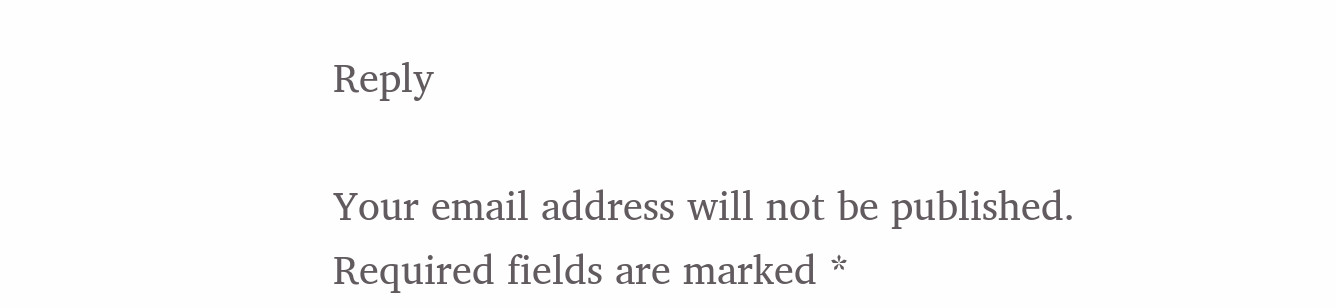Reply

Your email address will not be published. Required fields are marked *